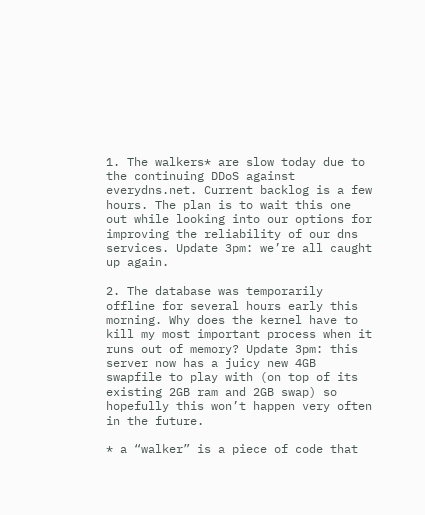1. The walkers* are slow today due to the continuing DDoS against everydns.net. Current backlog is a few hours. The plan is to wait this one out while looking into our options for improving the reliability of our dns services. Update 3pm: we’re all caught up again.

2. The database was temporarily offline for several hours early this morning. Why does the kernel have to kill my most important process when it runs out of memory? Update 3pm: this server now has a juicy new 4GB swapfile to play with (on top of its existing 2GB ram and 2GB swap) so hopefully this won’t happen very often in the future.

* a “walker” is a piece of code that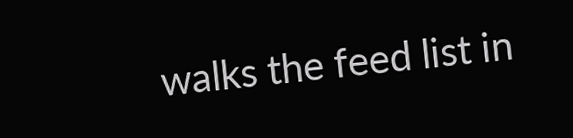walks the feed list in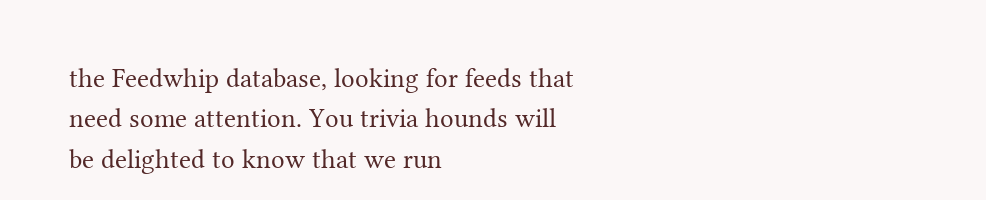the Feedwhip database, looking for feeds that need some attention. You trivia hounds will be delighted to know that we run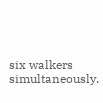six walkers simultaneously.